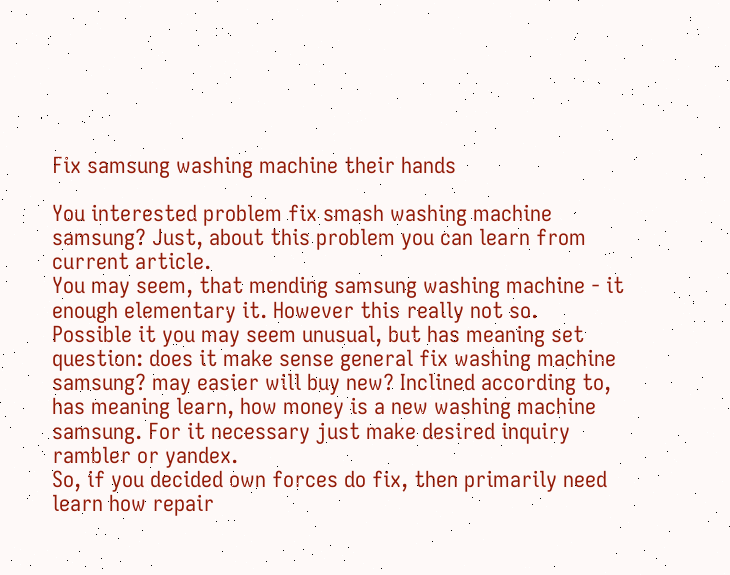Fix samsung washing machine their hands

You interested problem fix smash washing machine samsung? Just, about this problem you can learn from current article.
You may seem, that mending samsung washing machine - it enough elementary it. However this really not so.
Possible it you may seem unusual, but has meaning set question: does it make sense general fix washing machine samsung? may easier will buy new? Inclined according to, has meaning learn, how money is a new washing machine samsung. For it necessary just make desired inquiry rambler or yandex.
So, if you decided own forces do fix, then primarily need learn how repair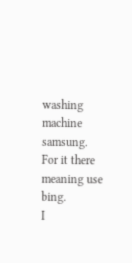washing machine samsung. For it there meaning use bing.
I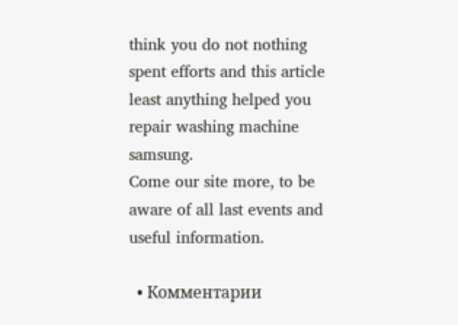think you do not nothing spent efforts and this article least anything helped you repair washing machine samsung.
Come our site more, to be aware of all last events and useful information.

  • Комментарии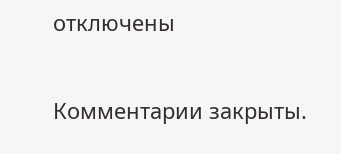отключены

Комментарии закрыты.